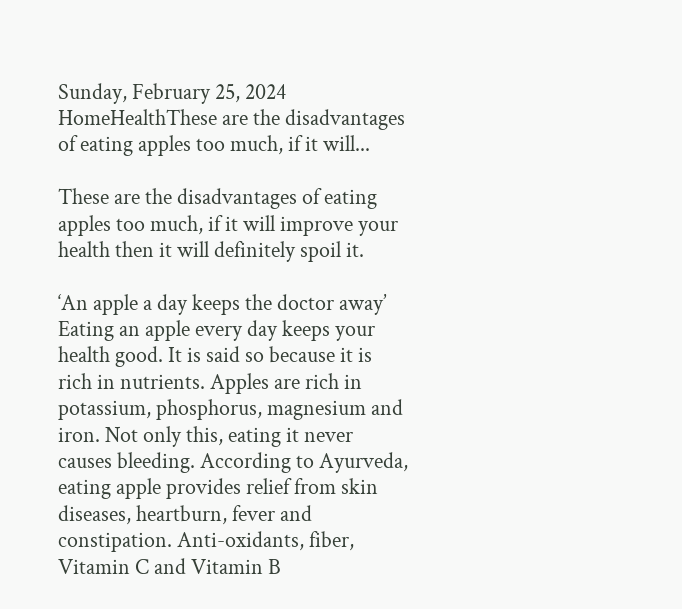Sunday, February 25, 2024
HomeHealthThese are the disadvantages of eating apples too much, if it will...

These are the disadvantages of eating apples too much, if it will improve your health then it will definitely spoil it.

‘An apple a day keeps the doctor away’ Eating an apple every day keeps your health good. It is said so because it is rich in nutrients. Apples are rich in potassium, phosphorus, magnesium and iron. Not only this, eating it never causes bleeding. According to Ayurveda, eating apple provides relief from skin diseases, heartburn, fever and constipation. Anti-oxidants, fiber, Vitamin C and Vitamin B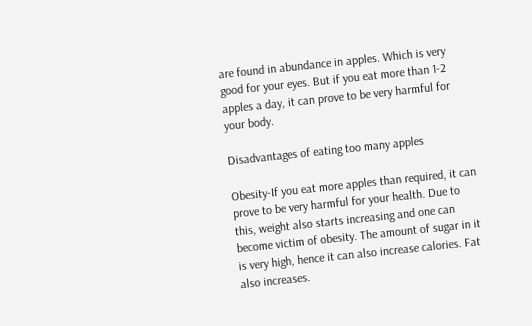are found in abundance in apples. Which is very good for your eyes. But if you eat more than 1-2 apples a day, it can prove to be very harmful for your body.

Disadvantages of eating too many apples

Obesity-If you eat more apples than required, it can prove to be very harmful for your health. Due to this, weight also starts increasing and one can become victim of obesity. The amount of sugar in it is very high, hence it can also increase calories. Fat also increases.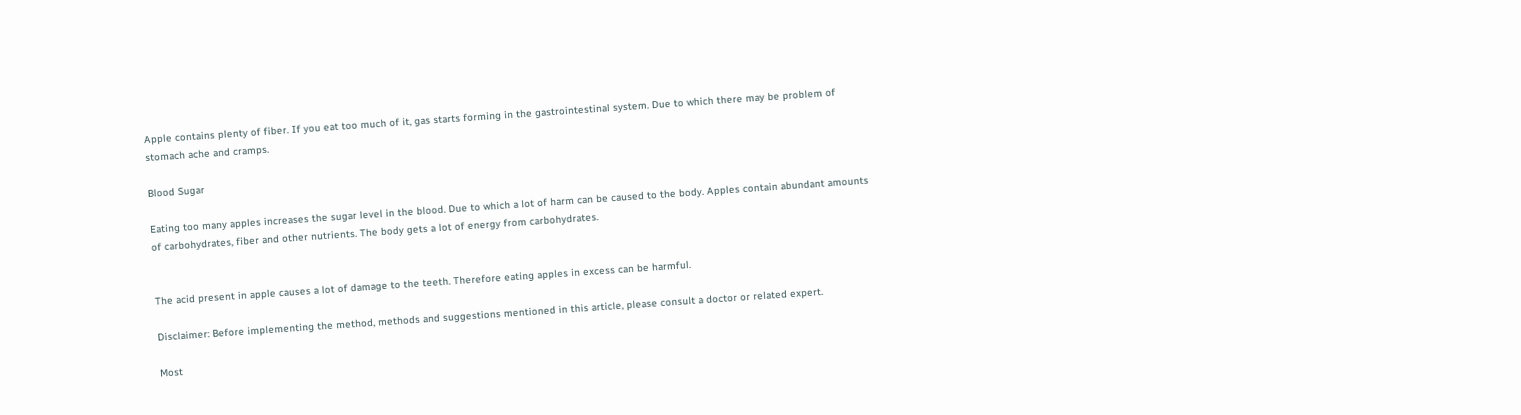Apple contains plenty of fiber. If you eat too much of it, gas starts forming in the gastrointestinal system. Due to which there may be problem of stomach ache and cramps.

Blood Sugar

Eating too many apples increases the sugar level in the blood. Due to which a lot of harm can be caused to the body. Apples contain abundant amounts of carbohydrates, fiber and other nutrients. The body gets a lot of energy from carbohydrates.


The acid present in apple causes a lot of damage to the teeth. Therefore eating apples in excess can be harmful.

Disclaimer: Before implementing the method, methods and suggestions mentioned in this article, please consult a doctor or related expert.

Most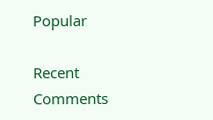Popular

Recent Comments